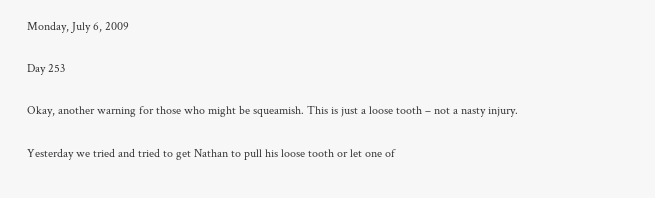Monday, July 6, 2009

Day 253

Okay, another warning for those who might be squeamish. This is just a loose tooth – not a nasty injury.

Yesterday we tried and tried to get Nathan to pull his loose tooth or let one of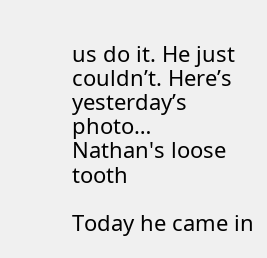us do it. He just couldn’t. Here’s yesterday’s photo…
Nathan's loose tooth

Today he came in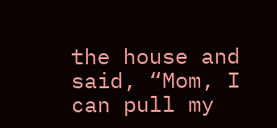the house and said, “Mom, I can pull my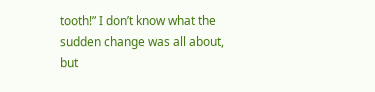tooth!” I don’t know what the sudden change was all about, but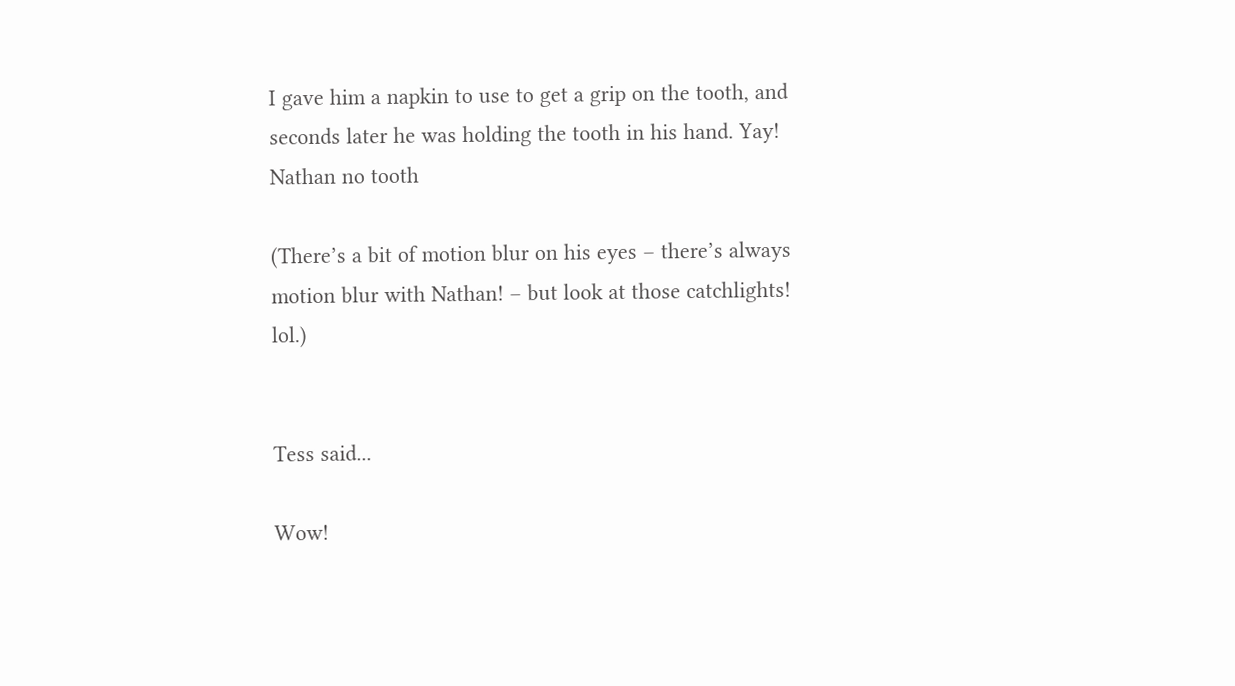I gave him a napkin to use to get a grip on the tooth, and seconds later he was holding the tooth in his hand. Yay!
Nathan no tooth

(There’s a bit of motion blur on his eyes – there’s always motion blur with Nathan! – but look at those catchlights! lol.)


Tess said...

Wow!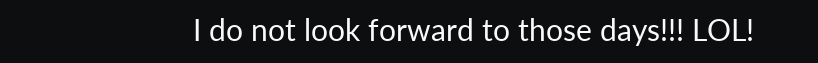I do not look forward to those days!!! LOL!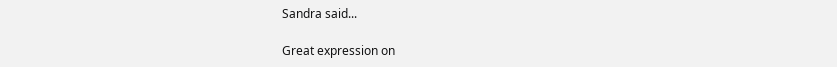Sandra said...

Great expression on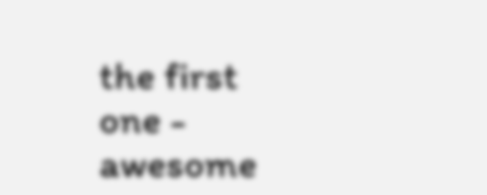the first one - awesome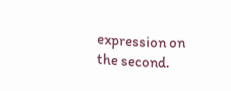expression on the second.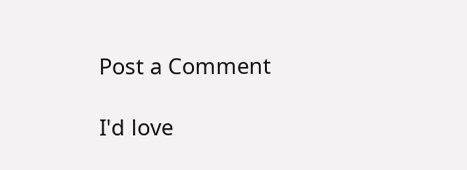Post a Comment

I'd love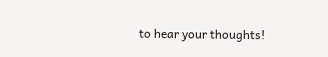to hear your thoughts!